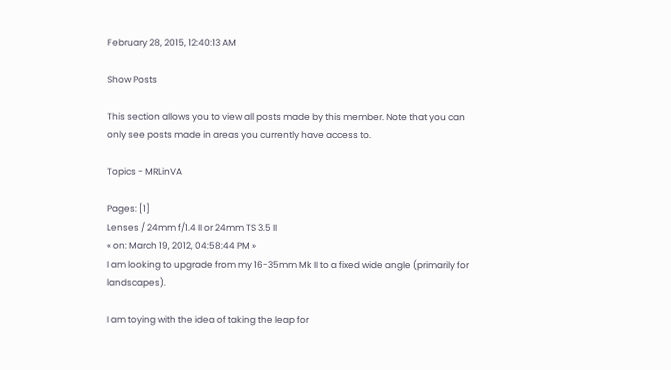February 28, 2015, 12:40:13 AM

Show Posts

This section allows you to view all posts made by this member. Note that you can only see posts made in areas you currently have access to.

Topics - MRLinVA

Pages: [1]
Lenses / 24mm f/1.4 II or 24mm TS 3.5 II
« on: March 19, 2012, 04:58:44 PM »
I am looking to upgrade from my 16-35mm Mk II to a fixed wide angle (primarily for landscapes).

I am toying with the idea of taking the leap for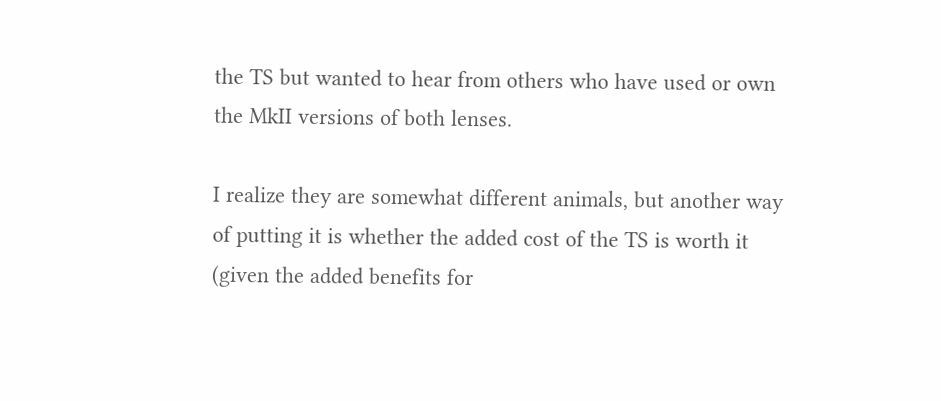the TS but wanted to hear from others who have used or own the MkII versions of both lenses.

I realize they are somewhat different animals, but another way of putting it is whether the added cost of the TS is worth it (given the added benefits for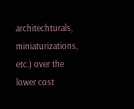architechturals, miniaturizations, etc.) over the lower cost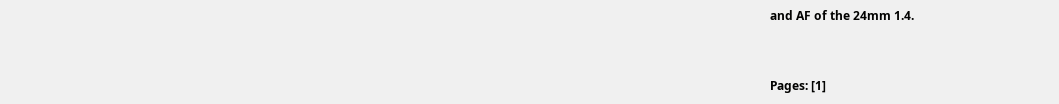and AF of the 24mm 1.4.


Pages: [1]